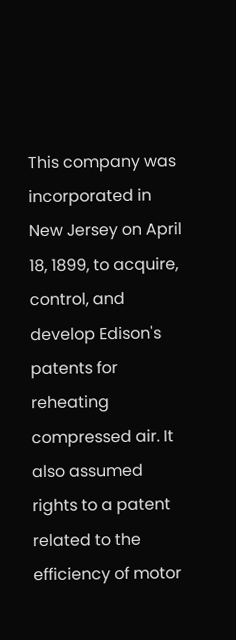This company was incorporated in New Jersey on April 18, 1899, to acquire, control, and develop Edison's patents for reheating compressed air. It also assumed rights to a patent related to the efficiency of motor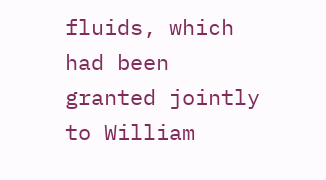fluids, which had been granted jointly to William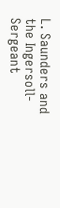L. Saunders and the Ingersoll-Sergeant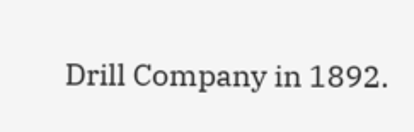Drill Company in 1892.